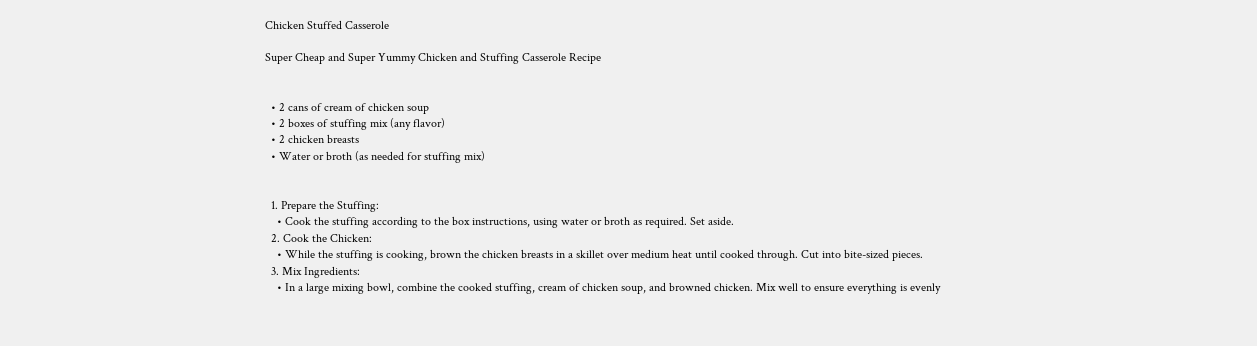Chicken Stuffed Casserole

Super Cheap and Super Yummy Chicken and Stuffing Casserole Recipe


  • 2 cans of cream of chicken soup
  • 2 boxes of stuffing mix (any flavor)
  • 2 chicken breasts
  • Water or broth (as needed for stuffing mix)


  1. Prepare the Stuffing:
    • Cook the stuffing according to the box instructions, using water or broth as required. Set aside.
  2. Cook the Chicken:
    • While the stuffing is cooking, brown the chicken breasts in a skillet over medium heat until cooked through. Cut into bite-sized pieces.
  3. Mix Ingredients:
    • In a large mixing bowl, combine the cooked stuffing, cream of chicken soup, and browned chicken. Mix well to ensure everything is evenly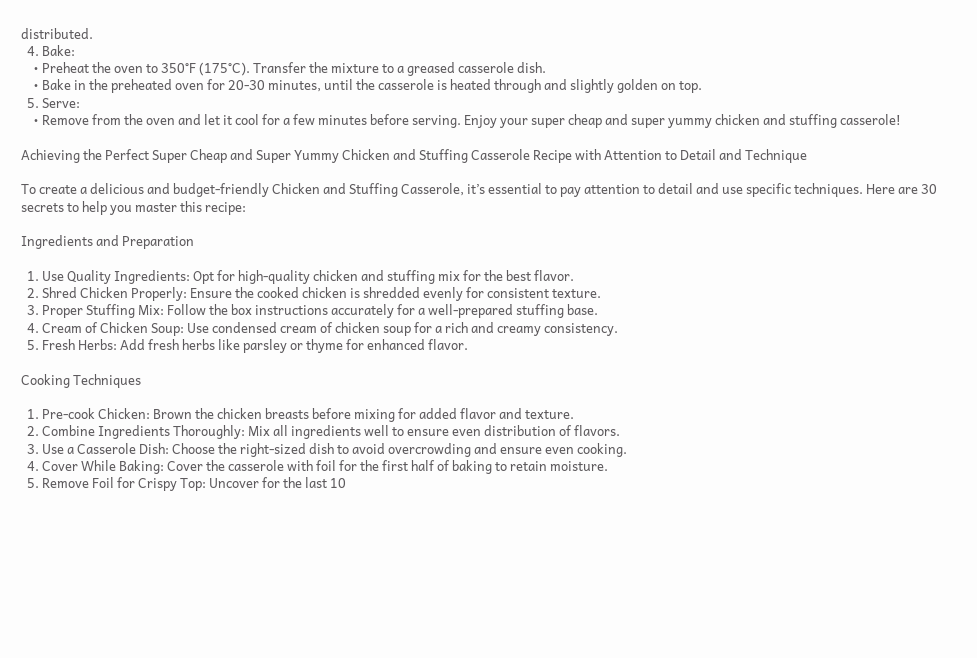distributed.
  4. Bake:
    • Preheat the oven to 350°F (175°C). Transfer the mixture to a greased casserole dish.
    • Bake in the preheated oven for 20-30 minutes, until the casserole is heated through and slightly golden on top.
  5. Serve:
    • Remove from the oven and let it cool for a few minutes before serving. Enjoy your super cheap and super yummy chicken and stuffing casserole!

Achieving the Perfect Super Cheap and Super Yummy Chicken and Stuffing Casserole Recipe with Attention to Detail and Technique

To create a delicious and budget-friendly Chicken and Stuffing Casserole, it’s essential to pay attention to detail and use specific techniques. Here are 30 secrets to help you master this recipe:

Ingredients and Preparation

  1. Use Quality Ingredients: Opt for high-quality chicken and stuffing mix for the best flavor.
  2. Shred Chicken Properly: Ensure the cooked chicken is shredded evenly for consistent texture.
  3. Proper Stuffing Mix: Follow the box instructions accurately for a well-prepared stuffing base.
  4. Cream of Chicken Soup: Use condensed cream of chicken soup for a rich and creamy consistency.
  5. Fresh Herbs: Add fresh herbs like parsley or thyme for enhanced flavor.

Cooking Techniques

  1. Pre-cook Chicken: Brown the chicken breasts before mixing for added flavor and texture.
  2. Combine Ingredients Thoroughly: Mix all ingredients well to ensure even distribution of flavors.
  3. Use a Casserole Dish: Choose the right-sized dish to avoid overcrowding and ensure even cooking.
  4. Cover While Baking: Cover the casserole with foil for the first half of baking to retain moisture.
  5. Remove Foil for Crispy Top: Uncover for the last 10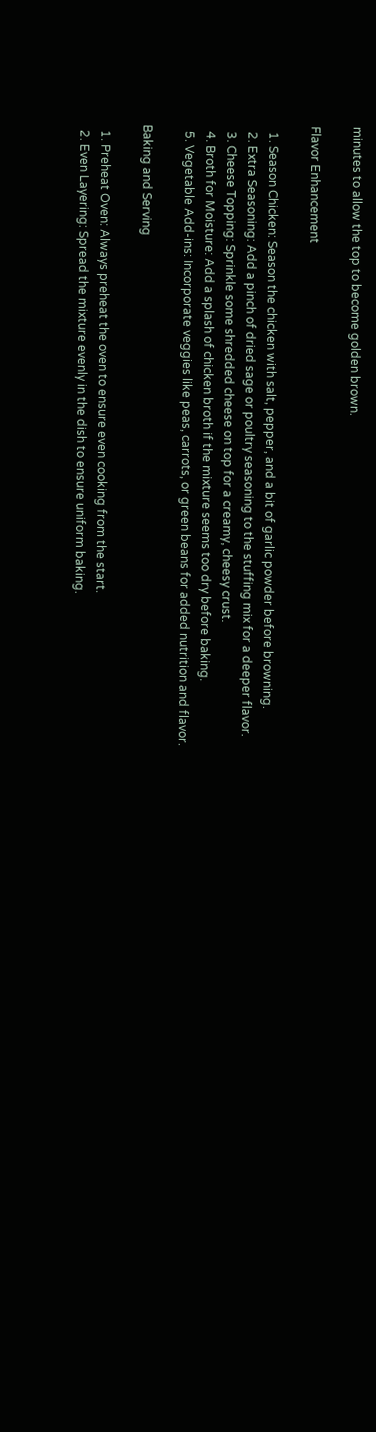minutes to allow the top to become golden brown.

Flavor Enhancement

  1. Season Chicken: Season the chicken with salt, pepper, and a bit of garlic powder before browning.
  2. Extra Seasoning: Add a pinch of dried sage or poultry seasoning to the stuffing mix for a deeper flavor.
  3. Cheese Topping: Sprinkle some shredded cheese on top for a creamy, cheesy crust.
  4. Broth for Moisture: Add a splash of chicken broth if the mixture seems too dry before baking.
  5. Vegetable Add-ins: Incorporate veggies like peas, carrots, or green beans for added nutrition and flavor.

Baking and Serving

  1. Preheat Oven: Always preheat the oven to ensure even cooking from the start.
  2. Even Layering: Spread the mixture evenly in the dish to ensure uniform baking.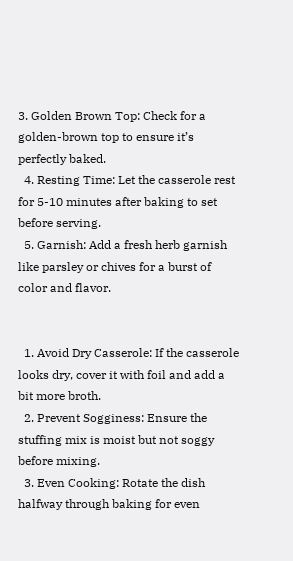3. Golden Brown Top: Check for a golden-brown top to ensure it’s perfectly baked.
  4. Resting Time: Let the casserole rest for 5-10 minutes after baking to set before serving.
  5. Garnish: Add a fresh herb garnish like parsley or chives for a burst of color and flavor.


  1. Avoid Dry Casserole: If the casserole looks dry, cover it with foil and add a bit more broth.
  2. Prevent Sogginess: Ensure the stuffing mix is moist but not soggy before mixing.
  3. Even Cooking: Rotate the dish halfway through baking for even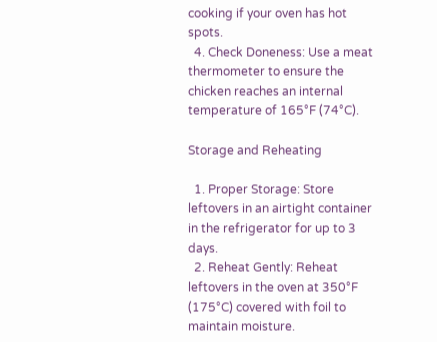cooking if your oven has hot spots.
  4. Check Doneness: Use a meat thermometer to ensure the chicken reaches an internal temperature of 165°F (74°C).

Storage and Reheating

  1. Proper Storage: Store leftovers in an airtight container in the refrigerator for up to 3 days.
  2. Reheat Gently: Reheat leftovers in the oven at 350°F (175°C) covered with foil to maintain moisture.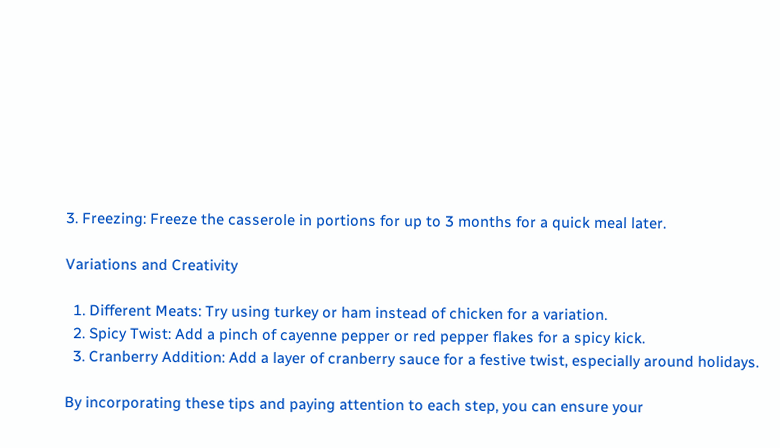3. Freezing: Freeze the casserole in portions for up to 3 months for a quick meal later.

Variations and Creativity

  1. Different Meats: Try using turkey or ham instead of chicken for a variation.
  2. Spicy Twist: Add a pinch of cayenne pepper or red pepper flakes for a spicy kick.
  3. Cranberry Addition: Add a layer of cranberry sauce for a festive twist, especially around holidays.

By incorporating these tips and paying attention to each step, you can ensure your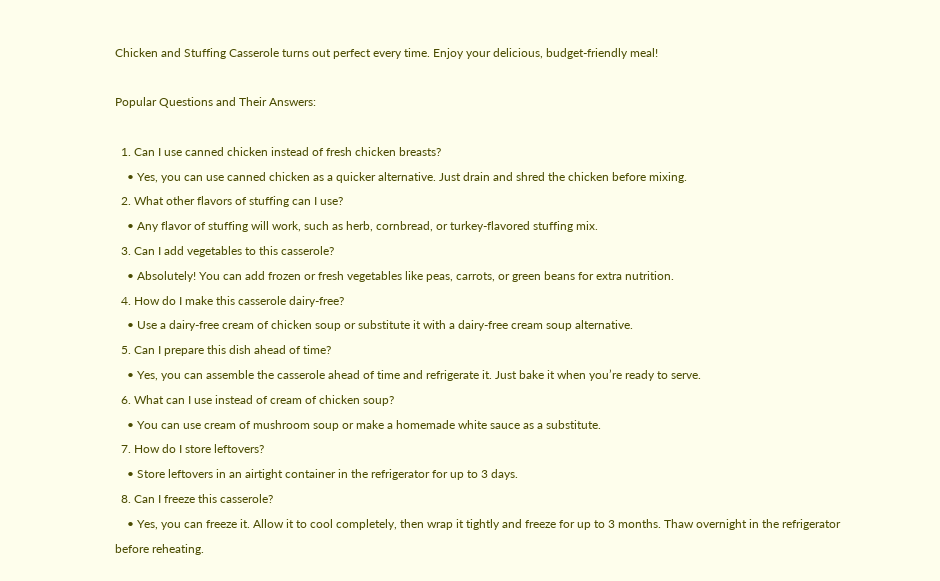Chicken and Stuffing Casserole turns out perfect every time. Enjoy your delicious, budget-friendly meal!

Popular Questions and Their Answers:

  1. Can I use canned chicken instead of fresh chicken breasts?
    • Yes, you can use canned chicken as a quicker alternative. Just drain and shred the chicken before mixing.
  2. What other flavors of stuffing can I use?
    • Any flavor of stuffing will work, such as herb, cornbread, or turkey-flavored stuffing mix.
  3. Can I add vegetables to this casserole?
    • Absolutely! You can add frozen or fresh vegetables like peas, carrots, or green beans for extra nutrition.
  4. How do I make this casserole dairy-free?
    • Use a dairy-free cream of chicken soup or substitute it with a dairy-free cream soup alternative.
  5. Can I prepare this dish ahead of time?
    • Yes, you can assemble the casserole ahead of time and refrigerate it. Just bake it when you’re ready to serve.
  6. What can I use instead of cream of chicken soup?
    • You can use cream of mushroom soup or make a homemade white sauce as a substitute.
  7. How do I store leftovers?
    • Store leftovers in an airtight container in the refrigerator for up to 3 days.
  8. Can I freeze this casserole?
    • Yes, you can freeze it. Allow it to cool completely, then wrap it tightly and freeze for up to 3 months. Thaw overnight in the refrigerator before reheating.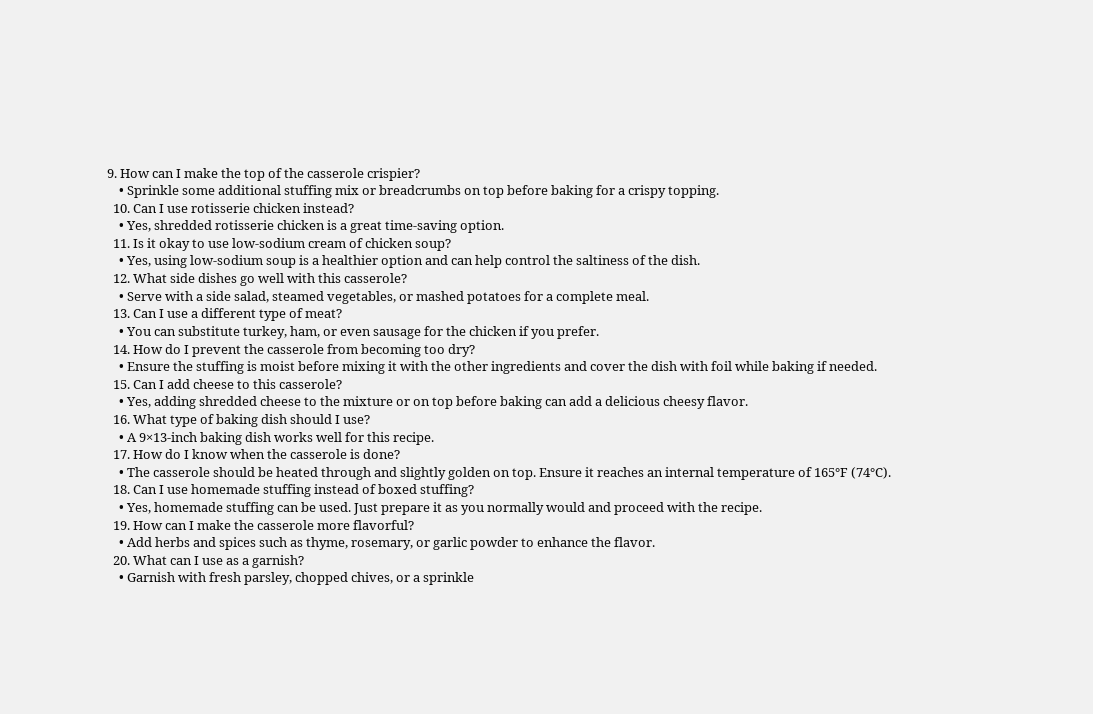9. How can I make the top of the casserole crispier?
    • Sprinkle some additional stuffing mix or breadcrumbs on top before baking for a crispy topping.
  10. Can I use rotisserie chicken instead?
    • Yes, shredded rotisserie chicken is a great time-saving option.
  11. Is it okay to use low-sodium cream of chicken soup?
    • Yes, using low-sodium soup is a healthier option and can help control the saltiness of the dish.
  12. What side dishes go well with this casserole?
    • Serve with a side salad, steamed vegetables, or mashed potatoes for a complete meal.
  13. Can I use a different type of meat?
    • You can substitute turkey, ham, or even sausage for the chicken if you prefer.
  14. How do I prevent the casserole from becoming too dry?
    • Ensure the stuffing is moist before mixing it with the other ingredients and cover the dish with foil while baking if needed.
  15. Can I add cheese to this casserole?
    • Yes, adding shredded cheese to the mixture or on top before baking can add a delicious cheesy flavor.
  16. What type of baking dish should I use?
    • A 9×13-inch baking dish works well for this recipe.
  17. How do I know when the casserole is done?
    • The casserole should be heated through and slightly golden on top. Ensure it reaches an internal temperature of 165°F (74°C).
  18. Can I use homemade stuffing instead of boxed stuffing?
    • Yes, homemade stuffing can be used. Just prepare it as you normally would and proceed with the recipe.
  19. How can I make the casserole more flavorful?
    • Add herbs and spices such as thyme, rosemary, or garlic powder to enhance the flavor.
  20. What can I use as a garnish?
    • Garnish with fresh parsley, chopped chives, or a sprinkle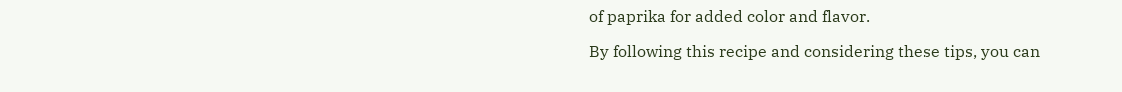of paprika for added color and flavor.

By following this recipe and considering these tips, you can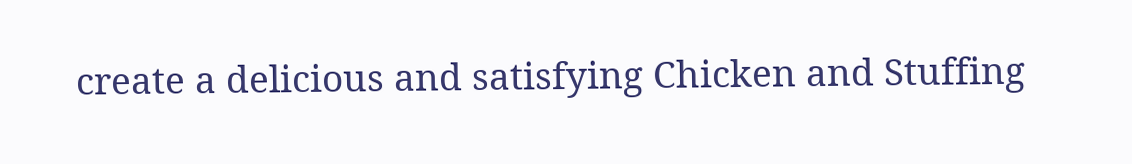create a delicious and satisfying Chicken and Stuffing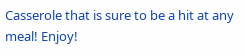Casserole that is sure to be a hit at any meal! Enjoy!